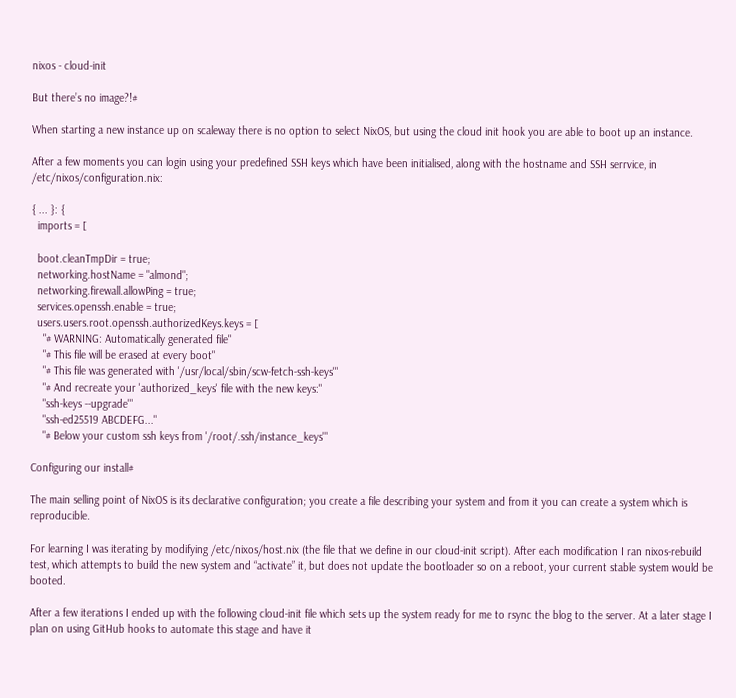nixos - cloud-init

But there’s no image?!#

When starting a new instance up on scaleway there is no option to select NixOS, but using the cloud init hook you are able to boot up an instance.

After a few moments you can login using your predefined SSH keys which have been initialised, along with the hostname and SSH serrvice, in /etc/nixos/configuration.nix:

{ ... }: {
  imports = [

  boot.cleanTmpDir = true;
  networking.hostName = "almond";
  networking.firewall.allowPing = true;
  services.openssh.enable = true;
  users.users.root.openssh.authorizedKeys.keys = [
    "# WARNING: Automatically generated file"
    "# This file will be erased at every boot"
    "# This file was generated with '/usr/local/sbin/scw-fetch-ssh-keys'"
    "# And recreate your 'authorized_keys' file with the new keys:"
    "ssh-keys --upgrade'"
    "ssh-ed25519 ABCDEFG..."
    "# Below your custom ssh keys from '/root/.ssh/instance_keys'"

Configuring our install#

The main selling point of NixOS is its declarative configuration; you create a file describing your system and from it you can create a system which is reproducible.

For learning I was iterating by modifying /etc/nixos/host.nix (the file that we define in our cloud-init script). After each modification I ran nixos-rebuild test, which attempts to build the new system and “activate” it, but does not update the bootloader so on a reboot, your current stable system would be booted.

After a few iterations I ended up with the following cloud-init file which sets up the system ready for me to rsync the blog to the server. At a later stage I plan on using GitHub hooks to automate this stage and have it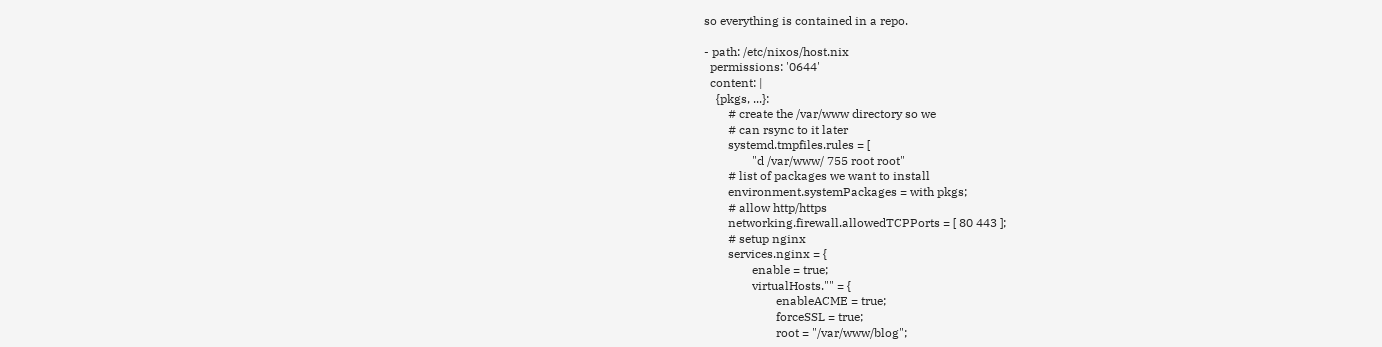so everything is contained in a repo.

- path: /etc/nixos/host.nix
  permissions: '0644'
  content: |
    {pkgs, ...}:
        # create the /var/www directory so we
        # can rsync to it later
        systemd.tmpfiles.rules = [
                "d /var/www/ 755 root root"
        # list of packages we want to install
        environment.systemPackages = with pkgs;
        # allow http/https
        networking.firewall.allowedTCPPorts = [ 80 443 ];
        # setup nginx
        services.nginx = {
                enable = true;
                virtualHosts."" = {
                        enableACME = true;
                        forceSSL = true;
                        root = "/var/www/blog";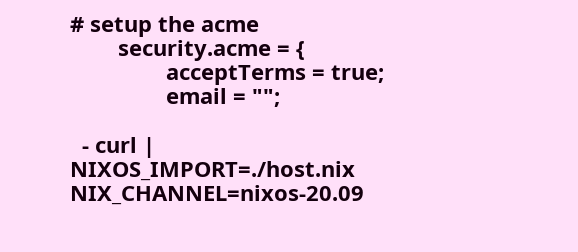# setup the acme
        security.acme = {
                acceptTerms = true;
                email = "";

  - curl |  NIXOS_IMPORT=./host.nix NIX_CHANNEL=nixos-20.09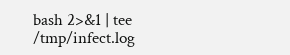bash 2>&1 | tee /tmp/infect.log